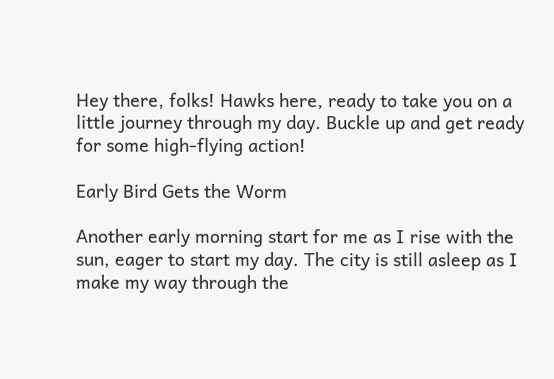Hey there, folks! Hawks here, ready to take you on a little journey through my day. Buckle up and get ready for some high-flying action!

Early Bird Gets the Worm

Another early morning start for me as I rise with the sun, eager to start my day. The city is still asleep as I make my way through the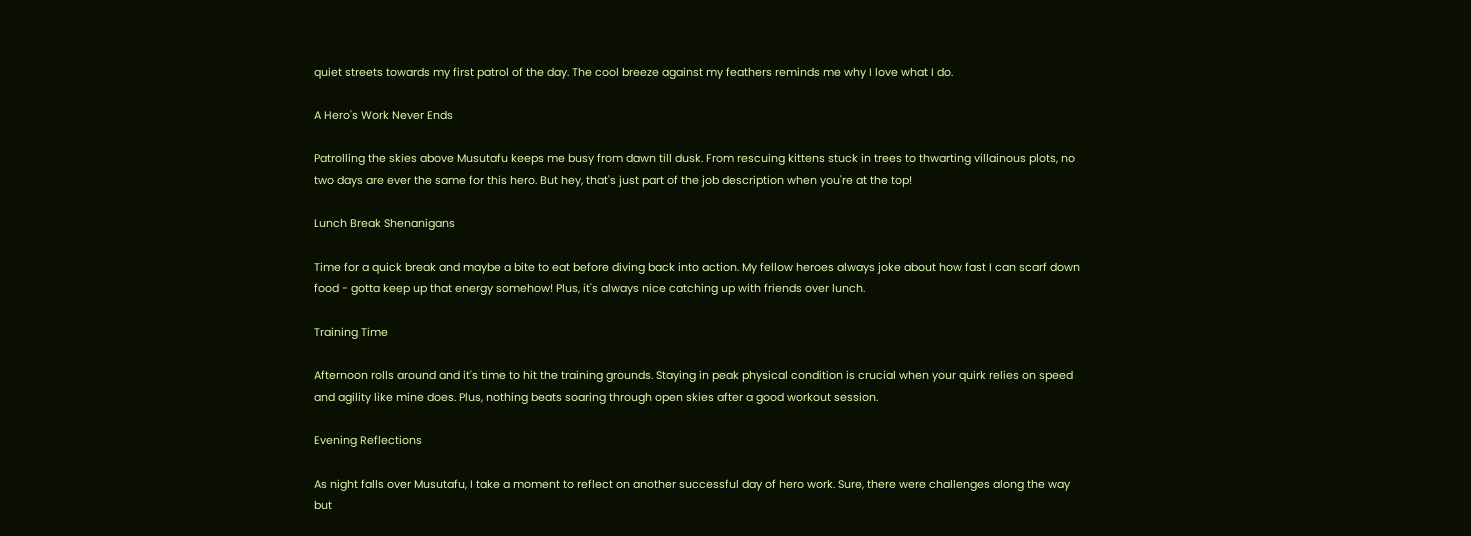quiet streets towards my first patrol of the day. The cool breeze against my feathers reminds me why I love what I do.

A Hero's Work Never Ends

Patrolling the skies above Musutafu keeps me busy from dawn till dusk. From rescuing kittens stuck in trees to thwarting villainous plots, no two days are ever the same for this hero. But hey, that's just part of the job description when you're at the top!

Lunch Break Shenanigans

Time for a quick break and maybe a bite to eat before diving back into action. My fellow heroes always joke about how fast I can scarf down food - gotta keep up that energy somehow! Plus, it's always nice catching up with friends over lunch.

Training Time

Afternoon rolls around and it's time to hit the training grounds. Staying in peak physical condition is crucial when your quirk relies on speed and agility like mine does. Plus, nothing beats soaring through open skies after a good workout session.

Evening Reflections

As night falls over Musutafu, I take a moment to reflect on another successful day of hero work. Sure, there were challenges along the way but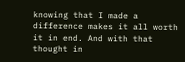knowing that I made a difference makes it all worth it in end. And with that thought in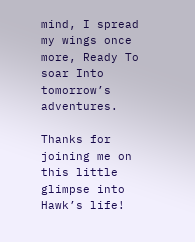mind, I spread my wings once more, Ready To soar Into tomorrow’s adventures.

Thanks for joining me on this little glimpse into Hawk’s life!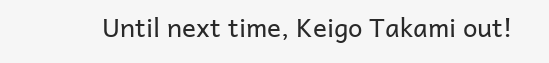Until next time, Keigo Takami out!